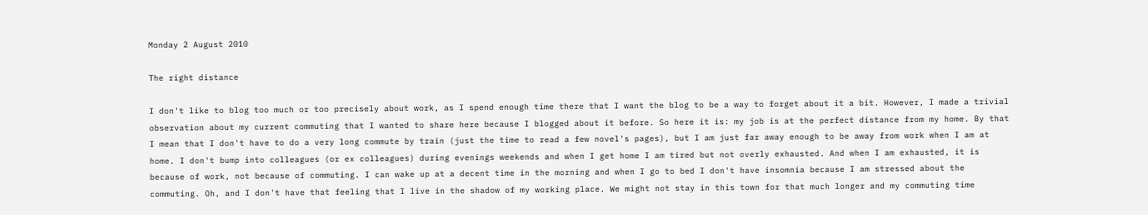Monday 2 August 2010

The right distance

I don't like to blog too much or too precisely about work, as I spend enough time there that I want the blog to be a way to forget about it a bit. However, I made a trivial observation about my current commuting that I wanted to share here because I blogged about it before. So here it is: my job is at the perfect distance from my home. By that I mean that I don't have to do a very long commute by train (just the time to read a few novel's pages), but I am just far away enough to be away from work when I am at home. I don't bump into colleagues (or ex colleagues) during evenings weekends and when I get home I am tired but not overly exhausted. And when I am exhausted, it is because of work, not because of commuting. I can wake up at a decent time in the morning and when I go to bed I don't have insomnia because I am stressed about the commuting. Oh, and I don't have that feeling that I live in the shadow of my working place. We might not stay in this town for that much longer and my commuting time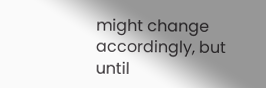might change accordingly, but until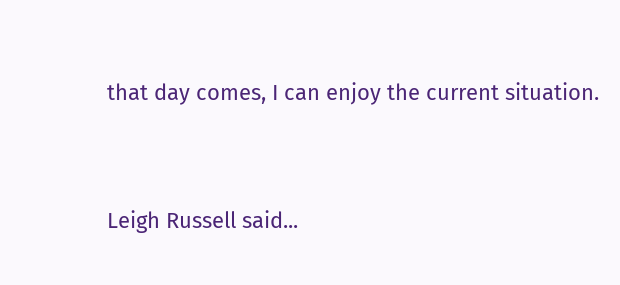that day comes, I can enjoy the current situation.


Leigh Russell said...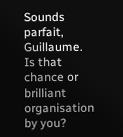Sounds parfait, Guillaume. Is that chance or brilliant organisation by you?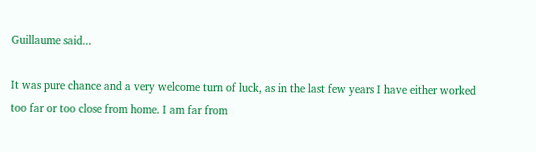Guillaume said...

It was pure chance and a very welcome turn of luck, as in the last few years I have either worked too far or too close from home. I am far from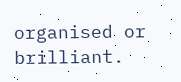organised or brilliant.